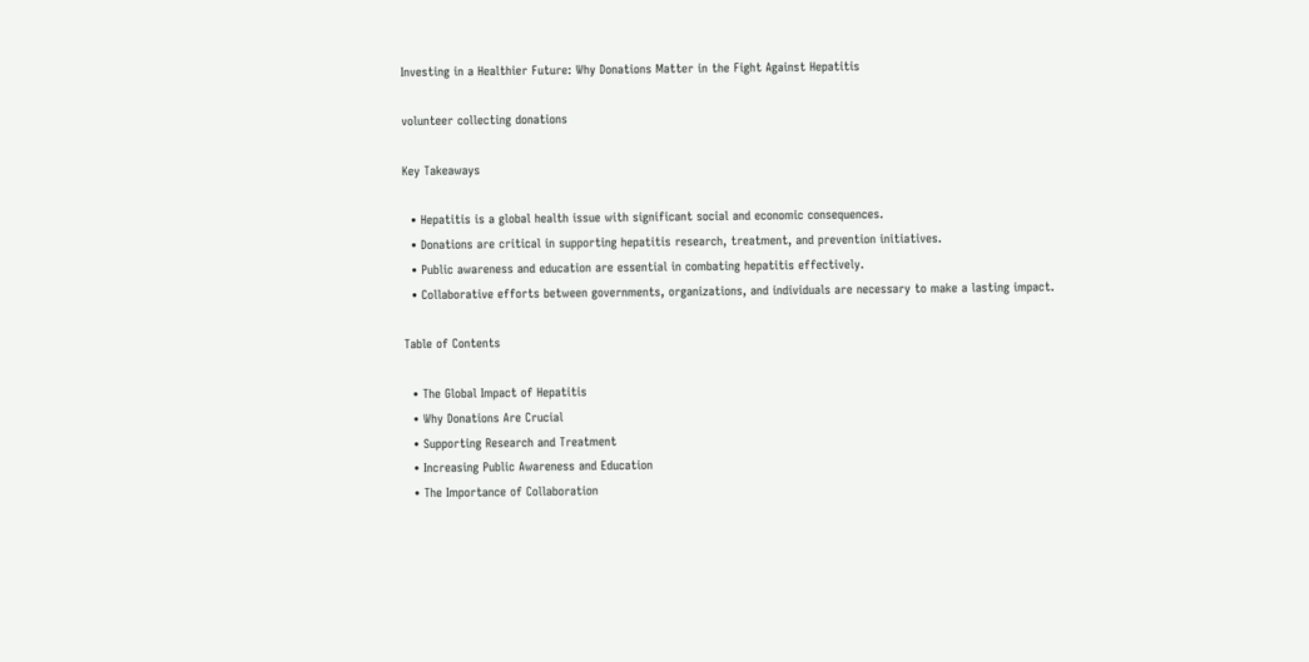Investing in a Healthier Future: Why Donations Matter in the Fight Against Hepatitis

volunteer collecting donations

Key Takeaways

  • Hepatitis is a global health issue with significant social and economic consequences.
  • Donations are critical in supporting hepatitis research, treatment, and prevention initiatives.
  • Public awareness and education are essential in combating hepatitis effectively.
  • Collaborative efforts between governments, organizations, and individuals are necessary to make a lasting impact.

Table of Contents

  • The Global Impact of Hepatitis
  • Why Donations Are Crucial
  • Supporting Research and Treatment
  • Increasing Public Awareness and Education
  • The Importance of Collaboration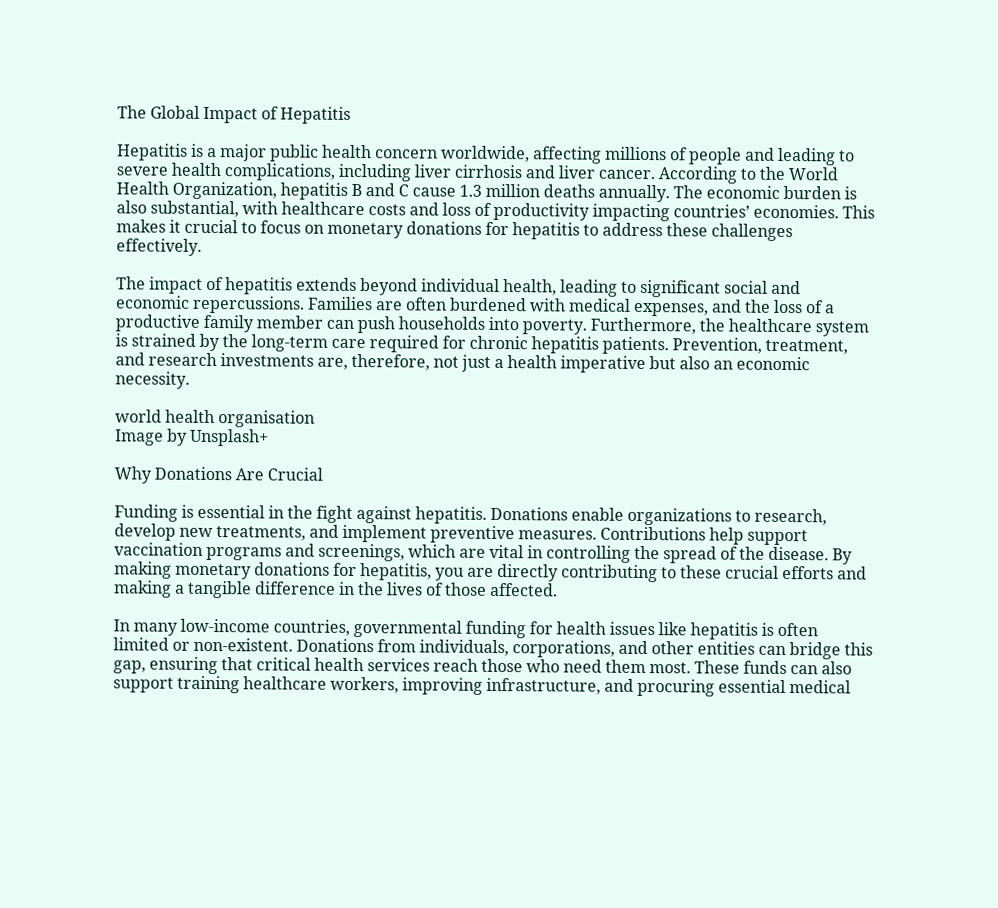The Global Impact of Hepatitis

Hepatitis is a major public health concern worldwide, affecting millions of people and leading to severe health complications, including liver cirrhosis and liver cancer. According to the World Health Organization, hepatitis B and C cause 1.3 million deaths annually. The economic burden is also substantial, with healthcare costs and loss of productivity impacting countries’ economies. This makes it crucial to focus on monetary donations for hepatitis to address these challenges effectively.

The impact of hepatitis extends beyond individual health, leading to significant social and economic repercussions. Families are often burdened with medical expenses, and the loss of a productive family member can push households into poverty. Furthermore, the healthcare system is strained by the long-term care required for chronic hepatitis patients. Prevention, treatment, and research investments are, therefore, not just a health imperative but also an economic necessity.

world health organisation
Image by Unsplash+

Why Donations Are Crucial

Funding is essential in the fight against hepatitis. Donations enable organizations to research, develop new treatments, and implement preventive measures. Contributions help support vaccination programs and screenings, which are vital in controlling the spread of the disease. By making monetary donations for hepatitis, you are directly contributing to these crucial efforts and making a tangible difference in the lives of those affected.

In many low-income countries, governmental funding for health issues like hepatitis is often limited or non-existent. Donations from individuals, corporations, and other entities can bridge this gap, ensuring that critical health services reach those who need them most. These funds can also support training healthcare workers, improving infrastructure, and procuring essential medical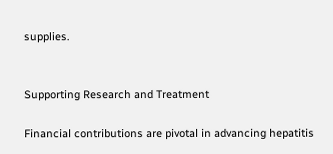supplies.


Supporting Research and Treatment

Financial contributions are pivotal in advancing hepatitis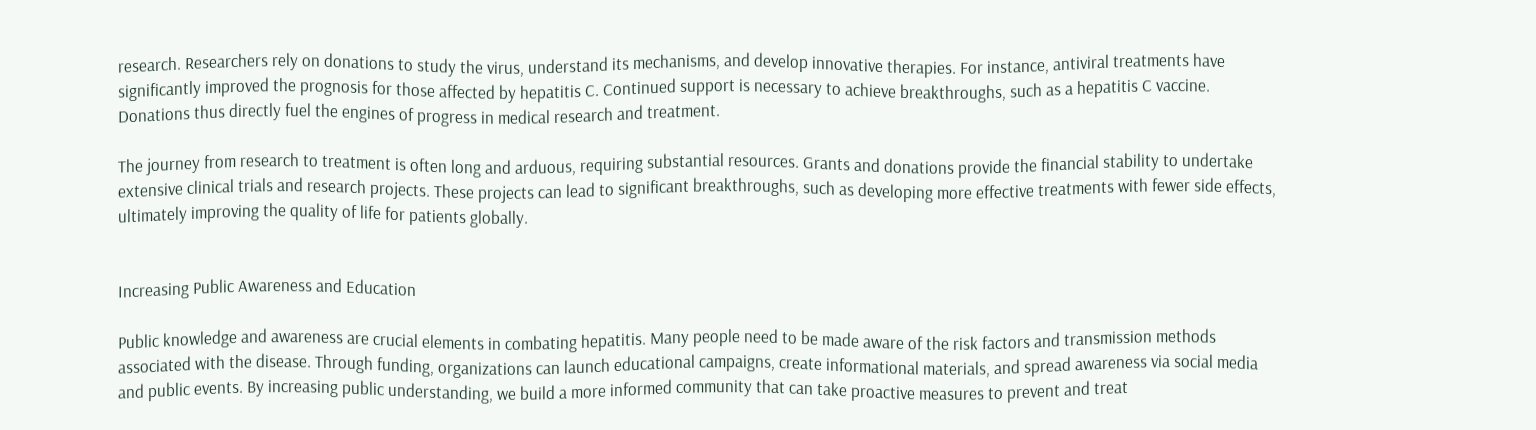research. Researchers rely on donations to study the virus, understand its mechanisms, and develop innovative therapies. For instance, antiviral treatments have significantly improved the prognosis for those affected by hepatitis C. Continued support is necessary to achieve breakthroughs, such as a hepatitis C vaccine. Donations thus directly fuel the engines of progress in medical research and treatment.

The journey from research to treatment is often long and arduous, requiring substantial resources. Grants and donations provide the financial stability to undertake extensive clinical trials and research projects. These projects can lead to significant breakthroughs, such as developing more effective treatments with fewer side effects, ultimately improving the quality of life for patients globally.


Increasing Public Awareness and Education

Public knowledge and awareness are crucial elements in combating hepatitis. Many people need to be made aware of the risk factors and transmission methods associated with the disease. Through funding, organizations can launch educational campaigns, create informational materials, and spread awareness via social media and public events. By increasing public understanding, we build a more informed community that can take proactive measures to prevent and treat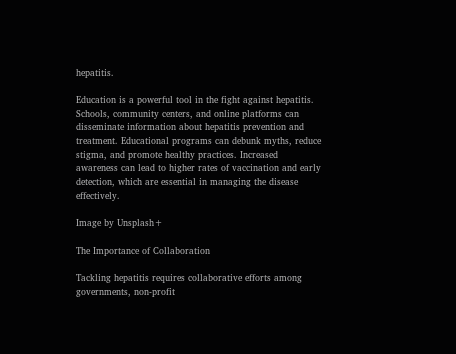hepatitis.

Education is a powerful tool in the fight against hepatitis. Schools, community centers, and online platforms can disseminate information about hepatitis prevention and treatment. Educational programs can debunk myths, reduce stigma, and promote healthy practices. Increased awareness can lead to higher rates of vaccination and early detection, which are essential in managing the disease effectively.

Image by Unsplash+

The Importance of Collaboration

Tackling hepatitis requires collaborative efforts among governments, non-profit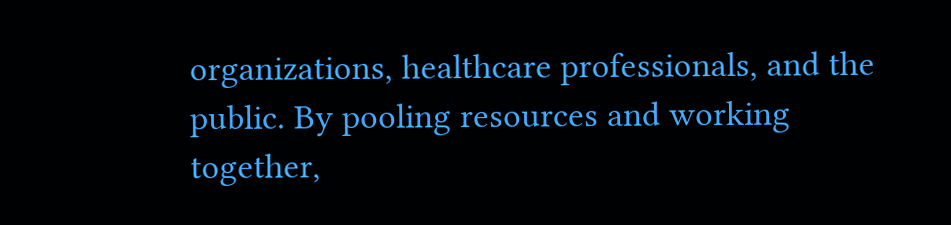organizations, healthcare professionals, and the public. By pooling resources and working together,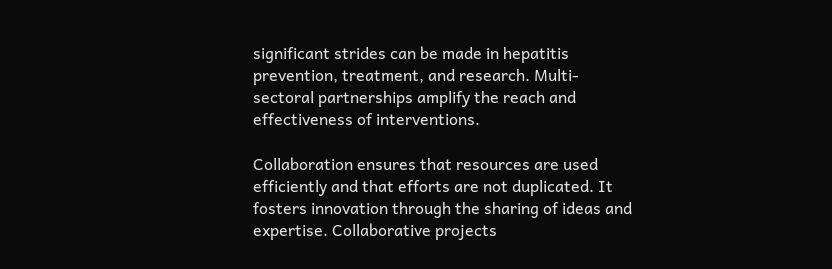significant strides can be made in hepatitis prevention, treatment, and research. Multi-sectoral partnerships amplify the reach and effectiveness of interventions.

Collaboration ensures that resources are used efficiently and that efforts are not duplicated. It fosters innovation through the sharing of ideas and expertise. Collaborative projects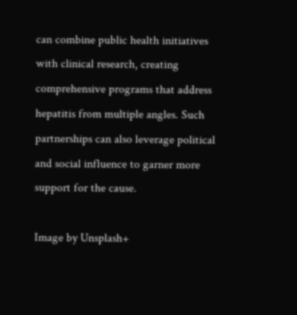can combine public health initiatives with clinical research, creating comprehensive programs that address hepatitis from multiple angles. Such partnerships can also leverage political and social influence to garner more support for the cause.

Image by Unsplash+